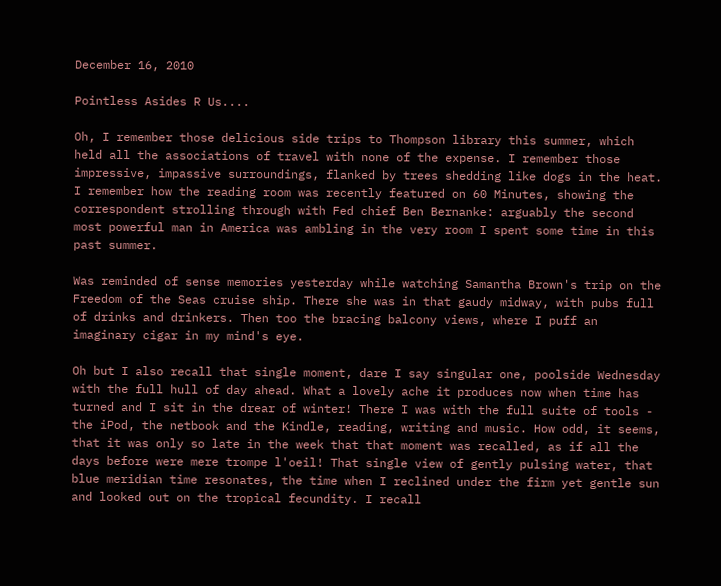December 16, 2010

Pointless Asides R Us....

Oh, I remember those delicious side trips to Thompson library this summer, which held all the associations of travel with none of the expense. I remember those impressive, impassive surroundings, flanked by trees shedding like dogs in the heat. I remember how the reading room was recently featured on 60 Minutes, showing the correspondent strolling through with Fed chief Ben Bernanke: arguably the second most powerful man in America was ambling in the very room I spent some time in this past summer.

Was reminded of sense memories yesterday while watching Samantha Brown's trip on the Freedom of the Seas cruise ship. There she was in that gaudy midway, with pubs full of drinks and drinkers. Then too the bracing balcony views, where I puff an imaginary cigar in my mind's eye.

Oh but I also recall that single moment, dare I say singular one, poolside Wednesday with the full hull of day ahead. What a lovely ache it produces now when time has turned and I sit in the drear of winter! There I was with the full suite of tools - the iPod, the netbook and the Kindle, reading, writing and music. How odd, it seems, that it was only so late in the week that that moment was recalled, as if all the days before were mere trompe l'oeil! That single view of gently pulsing water, that blue meridian time resonates, the time when I reclined under the firm yet gentle sun and looked out on the tropical fecundity. I recall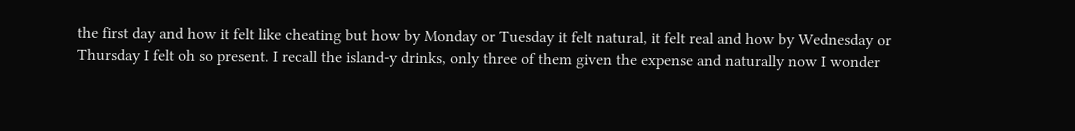the first day and how it felt like cheating but how by Monday or Tuesday it felt natural, it felt real and how by Wednesday or Thursday I felt oh so present. I recall the island-y drinks, only three of them given the expense and naturally now I wonder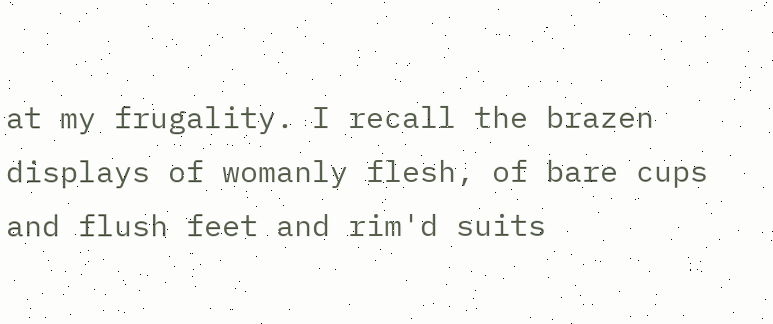at my frugality. I recall the brazen displays of womanly flesh, of bare cups and flush feet and rim'd suits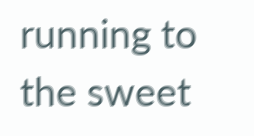running to the sweet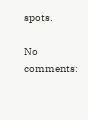spots.

No comments: